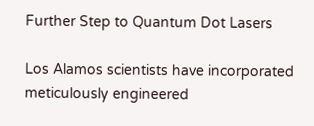Further Step to Quantum Dot Lasers

Los Alamos scientists have incorporated meticulously engineered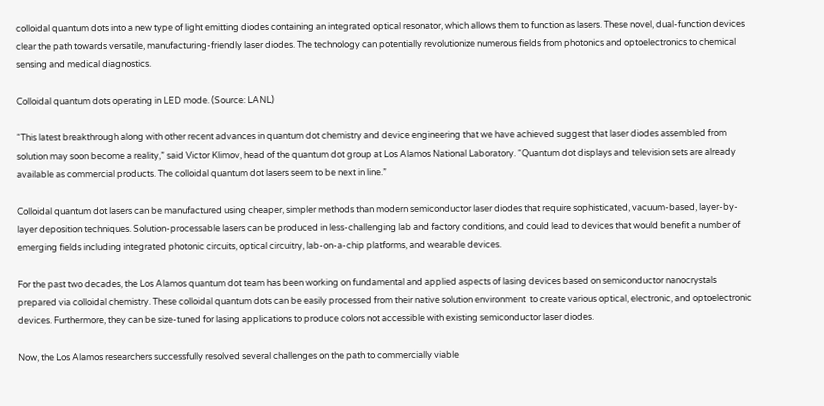colloidal quantum dots into a new type of light emitting diodes containing an integrated optical resonator, which allows them to function as lasers. These novel, dual-function devices clear the path towards versatile, manufacturing-friendly laser diodes. The technology can potentially revolutionize numerous fields from photonics and optoelectronics to chemical sensing and medical diagnostics.

Colloidal quantum dots operating in LED mode. (Source: LANL)

“This latest breakthrough along with other recent advances in quantum dot chemistry and device engineering that we have achieved suggest that laser diodes assembled from solution may soon become a reality,” said Victor Klimov, head of the quantum dot group at Los Alamos National Laboratory. “Quantum dot displays and television sets are already available as commercial products. The colloidal quantum dot lasers seem to be next in line.”

Colloidal quantum dot lasers can be manufactured using cheaper, simpler methods than modern semiconductor laser diodes that require sophisticated, vacuum-based, layer-by-layer deposition techniques. Solution-processable lasers can be produced in less-challenging lab and factory conditions, and could lead to devices that would benefit a number of emerging fields including integrated photonic circuits, optical circuitry, lab-on-a-chip platforms, and wearable devices.

For the past two decades, the Los Alamos quantum dot team has been working on fundamental and applied aspects of lasing devices based on semiconductor nanocrystals prepared via colloidal chemistry. These colloidal quantum dots can be easily processed from their native solution environment  to create various optical, electronic, and optoelectronic devices. Furthermore, they can be size-tuned for lasing applications to produce colors not accessible with existing semiconductor laser diodes.

Now, the Los Alamos researchers successfully resolved several challenges on the path to commercially viable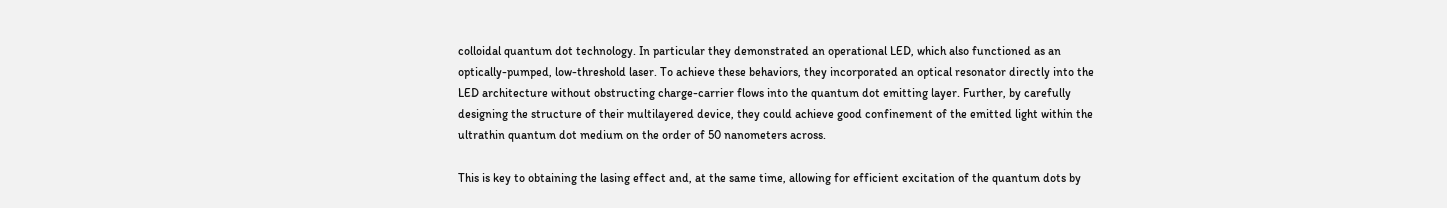colloidal quantum dot technology. In particular they demonstrated an operational LED, which also functioned as an optically-pumped, low-threshold laser. To achieve these behaviors, they incorporated an optical resonator directly into the LED architecture without obstructing charge-carrier flows into the quantum dot emitting layer. Further, by carefully designing the structure of their multilayered device, they could achieve good confinement of the emitted light within the ultrathin quantum dot medium on the order of 50 nanometers across.

This is key to obtaining the lasing effect and, at the same time, allowing for efficient excitation of the quantum dots by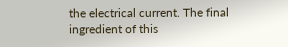the electrical current. The final ingredient of this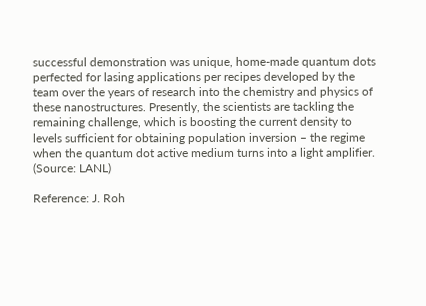successful demonstration was unique, home-made quantum dots perfected for lasing applications per recipes developed by the team over the years of research into the chemistry and physics of these nanostructures. Presently, the scientists are tackling the remaining challenge, which is boosting the current density to levels sufficient for obtaining population inversion – the regime when the quantum dot active medium turns into a light amplifier. (Source: LANL)

Reference: J. Roh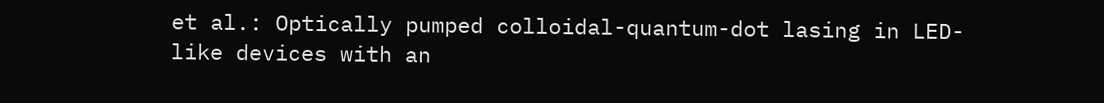et al.: Optically pumped colloidal-quantum-dot lasing in LED-like devices with an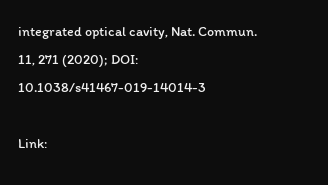integrated optical cavity, Nat. Commun. 11, 271 (2020); DOI: 10.1038/s41467-019-14014-3

Link: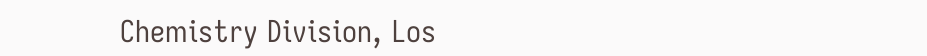Chemistry Division, Los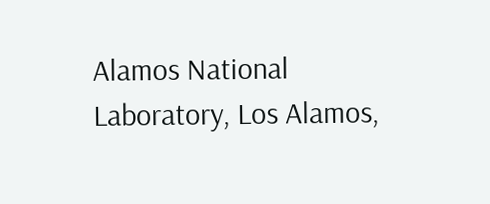Alamos National Laboratory, Los Alamos,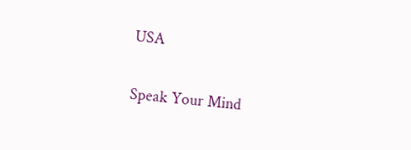USA

Speak Your Mind